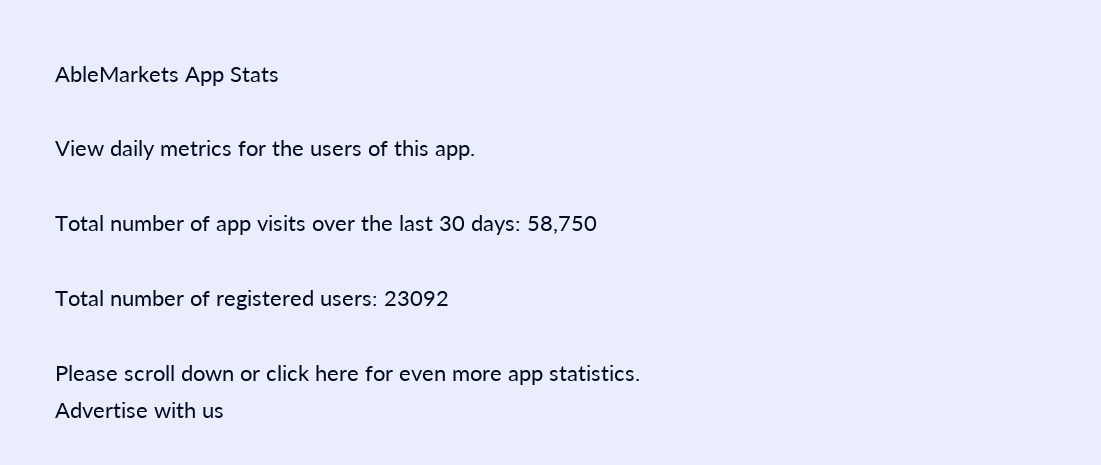AbleMarkets App Stats

View daily metrics for the users of this app.

Total number of app visits over the last 30 days: 58,750

Total number of registered users: 23092

Please scroll down or click here for even more app statistics.
Advertise with us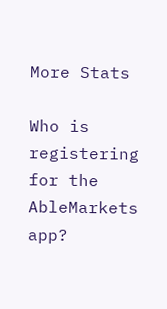More Stats

Who is registering for the AbleMarkets app?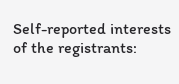Self-reported interests of the registrants: